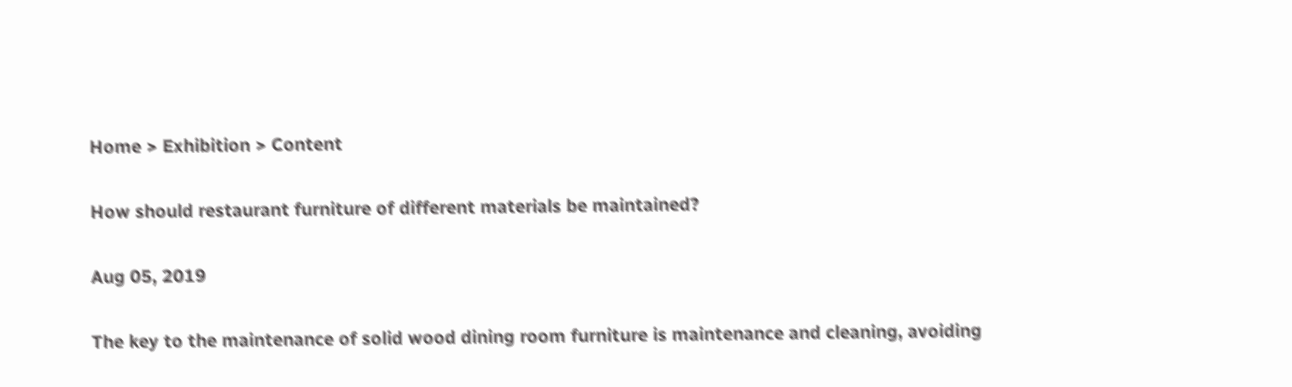Home > Exhibition > Content

How should restaurant furniture of different materials be maintained?

Aug 05, 2019

The key to the maintenance of solid wood dining room furniture is maintenance and cleaning, avoiding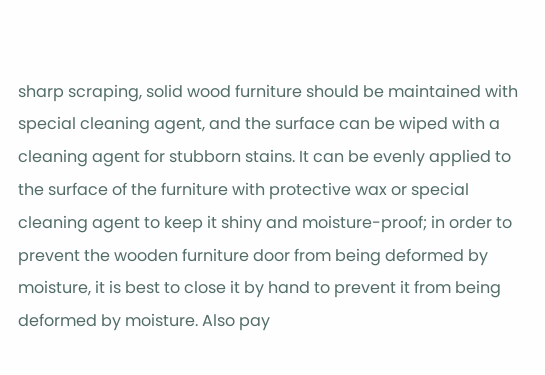sharp scraping, solid wood furniture should be maintained with special cleaning agent, and the surface can be wiped with a cleaning agent for stubborn stains. It can be evenly applied to the surface of the furniture with protective wax or special cleaning agent to keep it shiny and moisture-proof; in order to prevent the wooden furniture door from being deformed by moisture, it is best to close it by hand to prevent it from being deformed by moisture. Also pay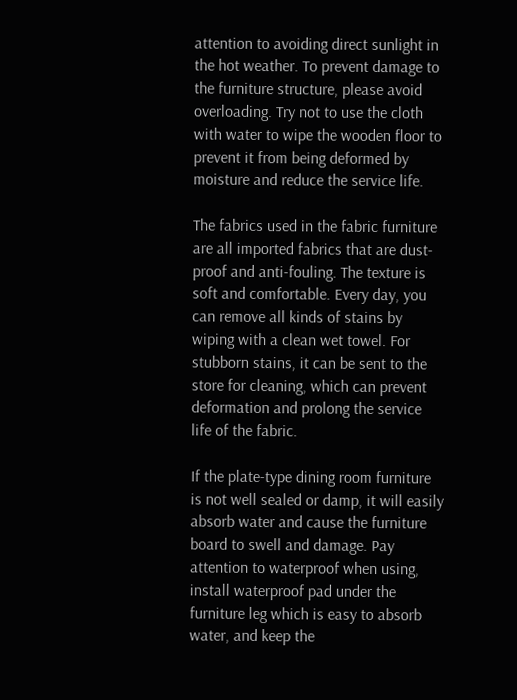attention to avoiding direct sunlight in the hot weather. To prevent damage to the furniture structure, please avoid overloading. Try not to use the cloth with water to wipe the wooden floor to prevent it from being deformed by moisture and reduce the service life.

The fabrics used in the fabric furniture are all imported fabrics that are dust-proof and anti-fouling. The texture is soft and comfortable. Every day, you can remove all kinds of stains by wiping with a clean wet towel. For stubborn stains, it can be sent to the store for cleaning, which can prevent deformation and prolong the service life of the fabric.

If the plate-type dining room furniture is not well sealed or damp, it will easily absorb water and cause the furniture board to swell and damage. Pay attention to waterproof when using, install waterproof pad under the furniture leg which is easy to absorb water, and keep the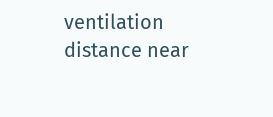ventilation distance near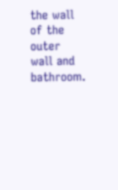the wall of the outer wall and bathroom.